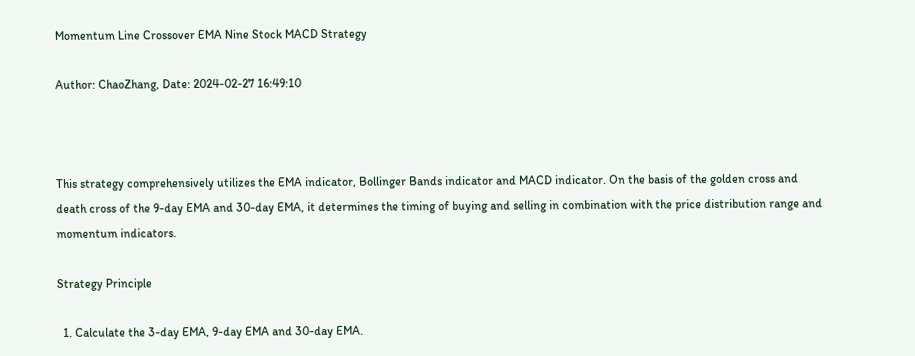Momentum Line Crossover EMA Nine Stock MACD Strategy

Author: ChaoZhang, Date: 2024-02-27 16:49:10



This strategy comprehensively utilizes the EMA indicator, Bollinger Bands indicator and MACD indicator. On the basis of the golden cross and death cross of the 9-day EMA and 30-day EMA, it determines the timing of buying and selling in combination with the price distribution range and momentum indicators.

Strategy Principle

  1. Calculate the 3-day EMA, 9-day EMA and 30-day EMA.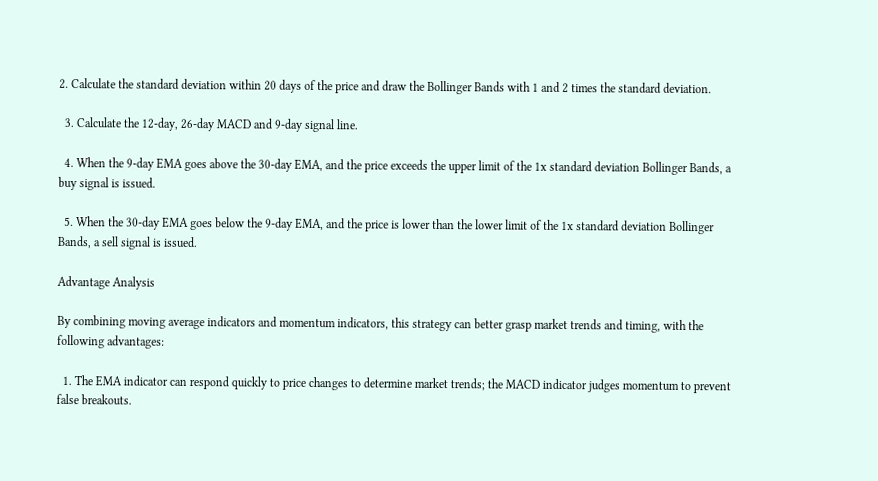2. Calculate the standard deviation within 20 days of the price and draw the Bollinger Bands with 1 and 2 times the standard deviation.

  3. Calculate the 12-day, 26-day MACD and 9-day signal line.

  4. When the 9-day EMA goes above the 30-day EMA, and the price exceeds the upper limit of the 1x standard deviation Bollinger Bands, a buy signal is issued.

  5. When the 30-day EMA goes below the 9-day EMA, and the price is lower than the lower limit of the 1x standard deviation Bollinger Bands, a sell signal is issued.

Advantage Analysis

By combining moving average indicators and momentum indicators, this strategy can better grasp market trends and timing, with the following advantages:

  1. The EMA indicator can respond quickly to price changes to determine market trends; the MACD indicator judges momentum to prevent false breakouts.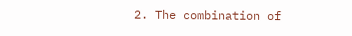2. The combination of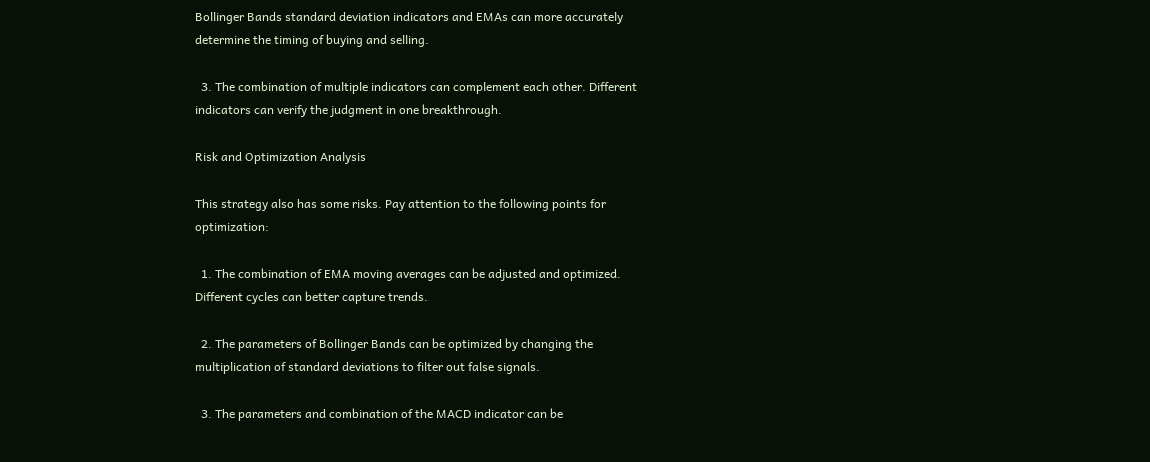Bollinger Bands standard deviation indicators and EMAs can more accurately determine the timing of buying and selling.

  3. The combination of multiple indicators can complement each other. Different indicators can verify the judgment in one breakthrough.

Risk and Optimization Analysis

This strategy also has some risks. Pay attention to the following points for optimization:

  1. The combination of EMA moving averages can be adjusted and optimized. Different cycles can better capture trends.

  2. The parameters of Bollinger Bands can be optimized by changing the multiplication of standard deviations to filter out false signals.

  3. The parameters and combination of the MACD indicator can be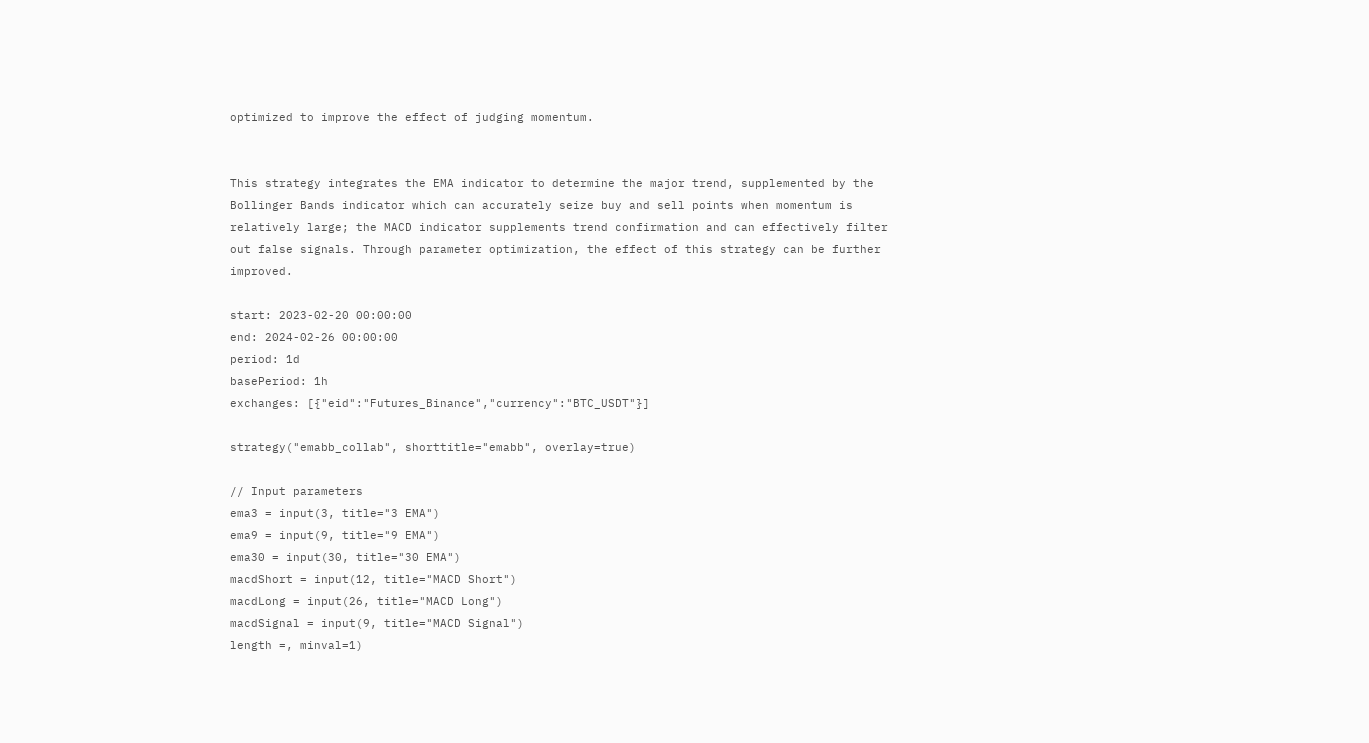optimized to improve the effect of judging momentum.


This strategy integrates the EMA indicator to determine the major trend, supplemented by the Bollinger Bands indicator which can accurately seize buy and sell points when momentum is relatively large; the MACD indicator supplements trend confirmation and can effectively filter out false signals. Through parameter optimization, the effect of this strategy can be further improved.

start: 2023-02-20 00:00:00
end: 2024-02-26 00:00:00
period: 1d
basePeriod: 1h
exchanges: [{"eid":"Futures_Binance","currency":"BTC_USDT"}]

strategy("emabb_collab", shorttitle="emabb", overlay=true)

// Input parameters
ema3 = input(3, title="3 EMA")
ema9 = input(9, title="9 EMA")
ema30 = input(30, title="30 EMA")
macdShort = input(12, title="MACD Short")
macdLong = input(26, title="MACD Long")
macdSignal = input(9, title="MACD Signal")
length =, minval=1)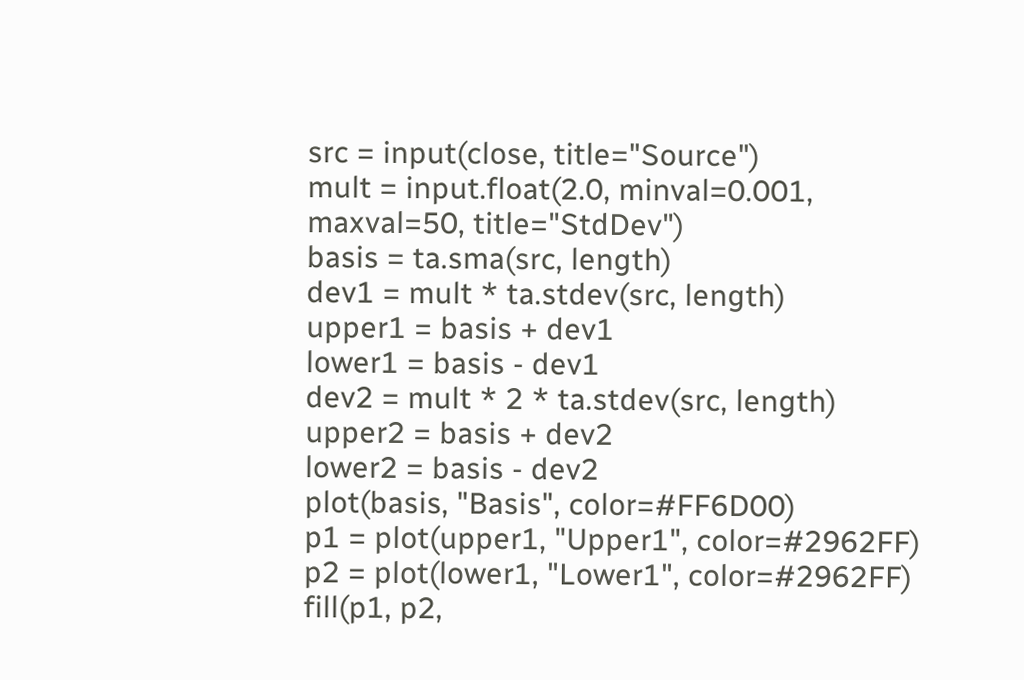src = input(close, title="Source")
mult = input.float(2.0, minval=0.001, maxval=50, title="StdDev")
basis = ta.sma(src, length)
dev1 = mult * ta.stdev(src, length)
upper1 = basis + dev1
lower1 = basis - dev1
dev2 = mult * 2 * ta.stdev(src, length)
upper2 = basis + dev2
lower2 = basis - dev2
plot(basis, "Basis", color=#FF6D00)
p1 = plot(upper1, "Upper1", color=#2962FF)
p2 = plot(lower1, "Lower1", color=#2962FF)
fill(p1, p2,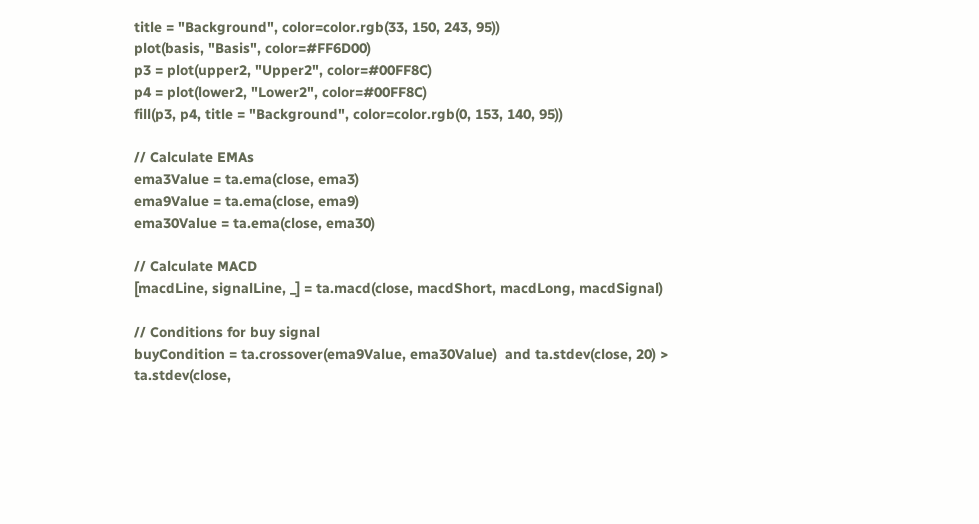title = "Background", color=color.rgb(33, 150, 243, 95))
plot(basis, "Basis", color=#FF6D00)
p3 = plot(upper2, "Upper2", color=#00FF8C)
p4 = plot(lower2, "Lower2", color=#00FF8C)
fill(p3, p4, title = "Background", color=color.rgb(0, 153, 140, 95))

// Calculate EMAs
ema3Value = ta.ema(close, ema3)
ema9Value = ta.ema(close, ema9)
ema30Value = ta.ema(close, ema30)

// Calculate MACD
[macdLine, signalLine, _] = ta.macd(close, macdShort, macdLong, macdSignal)

// Conditions for buy signal
buyCondition = ta.crossover(ema9Value, ema30Value)  and ta.stdev(close, 20) > ta.stdev(close,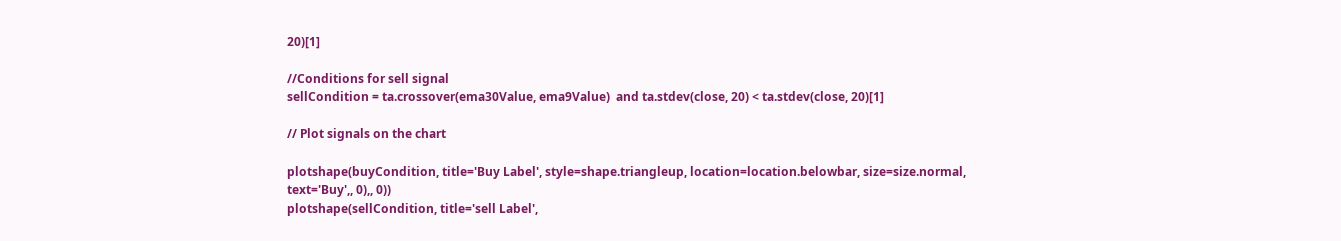20)[1]

//Conditions for sell signal
sellCondition = ta.crossover(ema30Value, ema9Value)  and ta.stdev(close, 20) < ta.stdev(close, 20)[1]

// Plot signals on the chart

plotshape(buyCondition, title='Buy Label', style=shape.triangleup, location=location.belowbar, size=size.normal, text='Buy',, 0),, 0))
plotshape(sellCondition, title='sell Label',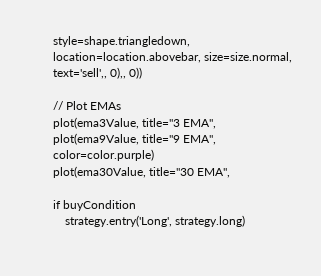style=shape.triangledown, location=location.abovebar, size=size.normal, text='sell',, 0),, 0))

// Plot EMAs
plot(ema3Value, title="3 EMA",
plot(ema9Value, title="9 EMA", color=color.purple)
plot(ema30Value, title="30 EMA",

if buyCondition
    strategy.entry('Long', strategy.long)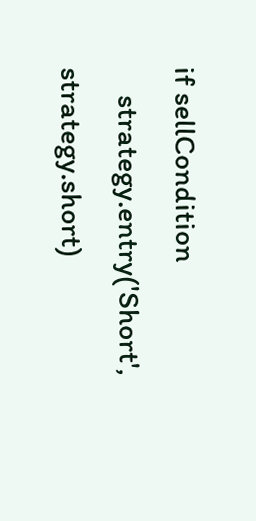if sellCondition
    strategy.entry('Short', strategy.short)